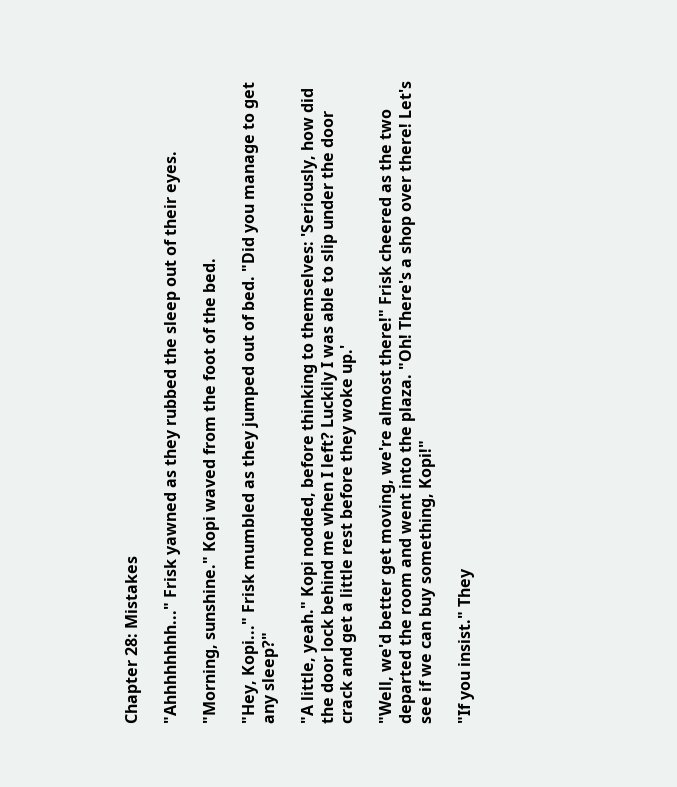Chapter 28: Mistakes

"Ahhhhhhhh..." Frisk yawned as they rubbed the sleep out of their eyes.

"Morning, sunshine." Kopi waved from the foot of the bed.

"Hey, Kopi..." Frisk mumbled as they jumped out of bed. "Did you manage to get any sleep?"

"A little, yeah." Kopi nodded, before thinking to themselves: 'Seriously, how did the door lock behind me when I left? Luckily I was able to slip under the door crack and get a little rest before they woke up.'

"Well, we'd better get moving, we're almost there!" Frisk cheered as the two departed the room and went into the plaza. "Oh! There's a shop over there! Let's see if we can buy something, Kopi!"

"If you insist." They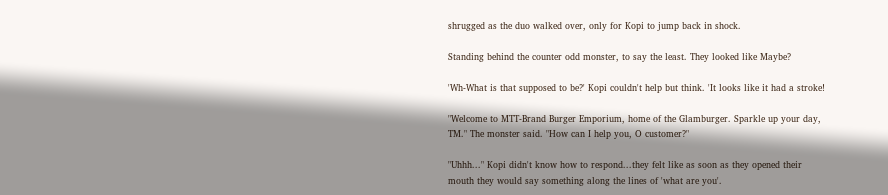shrugged as the duo walked over, only for Kopi to jump back in shock.

Standing behind the counter odd monster, to say the least. They looked like Maybe?

'Wh-What is that supposed to be?' Kopi couldn't help but think. 'It looks like it had a stroke!

"Welcome to MTT-Brand Burger Emporium, home of the Glamburger. Sparkle up your day, TM." The monster said. "How can I help you, O customer?"

"Uhhh..." Kopi didn't know how to respond...they felt like as soon as they opened their mouth they would say something along the lines of 'what are you'.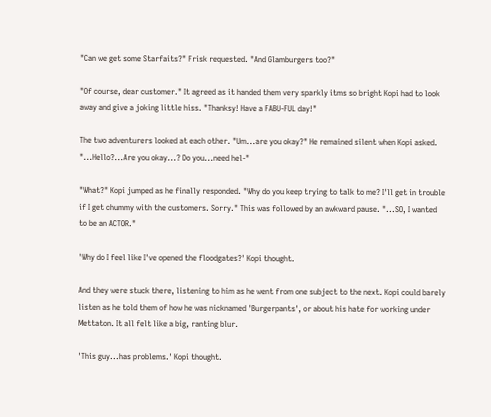"Can we get some Starfaits?" Frisk requested. "And Glamburgers too?"

"Of course, dear customer." It agreed as it handed them very sparkly itms so bright Kopi had to look away and give a joking little hiss. "Thanksy! Have a FABU-FUL day!"

The two adventurers looked at each other. "Um...are you okay?" He remained silent when Kopi asked. "...Hello?...Are you okay...? Do you...need hel-"

"What?" Kopi jumped as he finally responded. "Why do you keep trying to talk to me? I'll get in trouble if I get chummy with the customers. Sorry." This was followed by an awkward pause. "...SO, I wanted to be an ACTOR."

'Why do I feel like I've opened the floodgates?' Kopi thought.

And they were stuck there, listening to him as he went from one subject to the next. Kopi could barely listen as he told them of how he was nicknamed 'Burgerpants', or about his hate for working under Mettaton. It all felt like a big, ranting blur.

'This guy...has problems.' Kopi thought.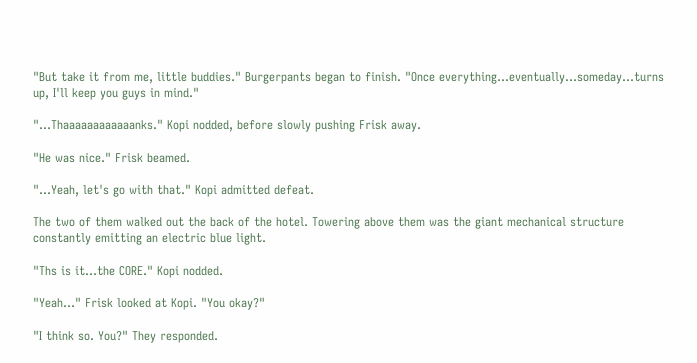"But take it from me, little buddies." Burgerpants began to finish. "Once everything...eventually...someday...turns up, I'll keep you guys in mind."

"...Thaaaaaaaaaaaanks." Kopi nodded, before slowly pushing Frisk away.

"He was nice." Frisk beamed.

"...Yeah, let's go with that." Kopi admitted defeat.

The two of them walked out the back of the hotel. Towering above them was the giant mechanical structure constantly emitting an electric blue light.

"Ths is it...the CORE." Kopi nodded.

"Yeah..." Frisk looked at Kopi. "You okay?"

"I think so. You?" They responded.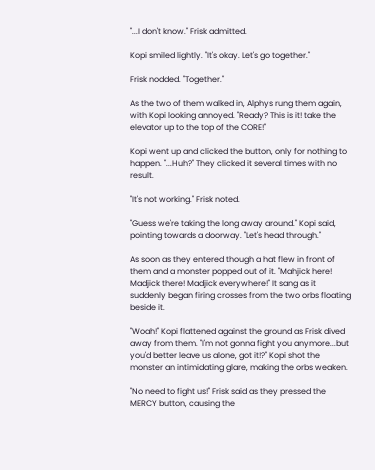"...I don't know." Frisk admitted.

Kopi smiled lightly. "It's okay. Let's go together."

Frisk nodded. "Together."

As the two of them walked in, Alphys rung them again, with Kopi looking annoyed. "Ready? This is it! take the elevator up to the top of the CORE!"

Kopi went up and clicked the button, only for nothing to happen. "...Huh?" They clicked it several times with no result.

"It's not working." Frisk noted.

"Guess we're taking the long away around." Kopi said, pointing towards a doorway. "Let's head through."

As soon as they entered though a hat flew in front of them and a monster popped out of it. "Mahjick here! Madjick there! Madjick everywhere!" It sang as it suddenly began firing crosses from the two orbs floating beside it.

"Woah!" Kopi flattened against the ground as Frisk dived away from them. "I'm not gonna fight you anymore...but you'd better leave us alone, got it!?" Kopi shot the monster an intimidating glare, making the orbs weaken.

"No need to fight us!" Frisk said as they pressed the MERCY button, causing the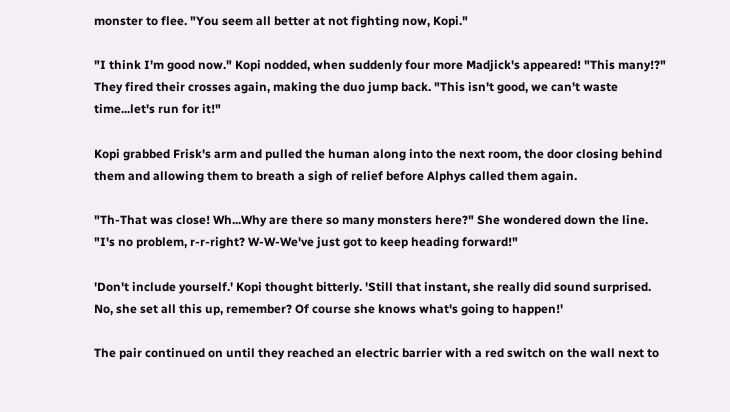monster to flee. "You seem all better at not fighting now, Kopi."

"I think I'm good now." Kopi nodded, when suddenly four more Madjick's appeared! "This many!?" They fired their crosses again, making the duo jump back. "This isn't good, we can't waste time...let's run for it!"

Kopi grabbed Frisk's arm and pulled the human along into the next room, the door closing behind them and allowing them to breath a sigh of relief before Alphys called them again.

"Th-That was close! Wh...Why are there so many monsters here?" She wondered down the line. "I's no problem, r-r-right? W-W-We've just got to keep heading forward!"

'Don't include yourself.' Kopi thought bitterly. 'Still that instant, she really did sound surprised. No, she set all this up, remember? Of course she knows what's going to happen!'

The pair continued on until they reached an electric barrier with a red switch on the wall next to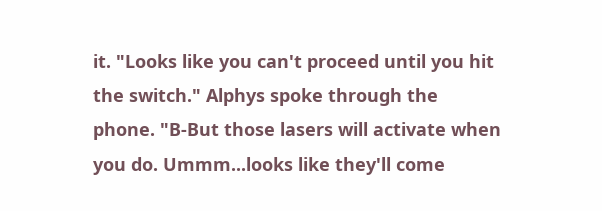it. "Looks like you can't proceed until you hit the switch." Alphys spoke through the phone. "B-But those lasers will activate when you do. Ummm...looks like they'll come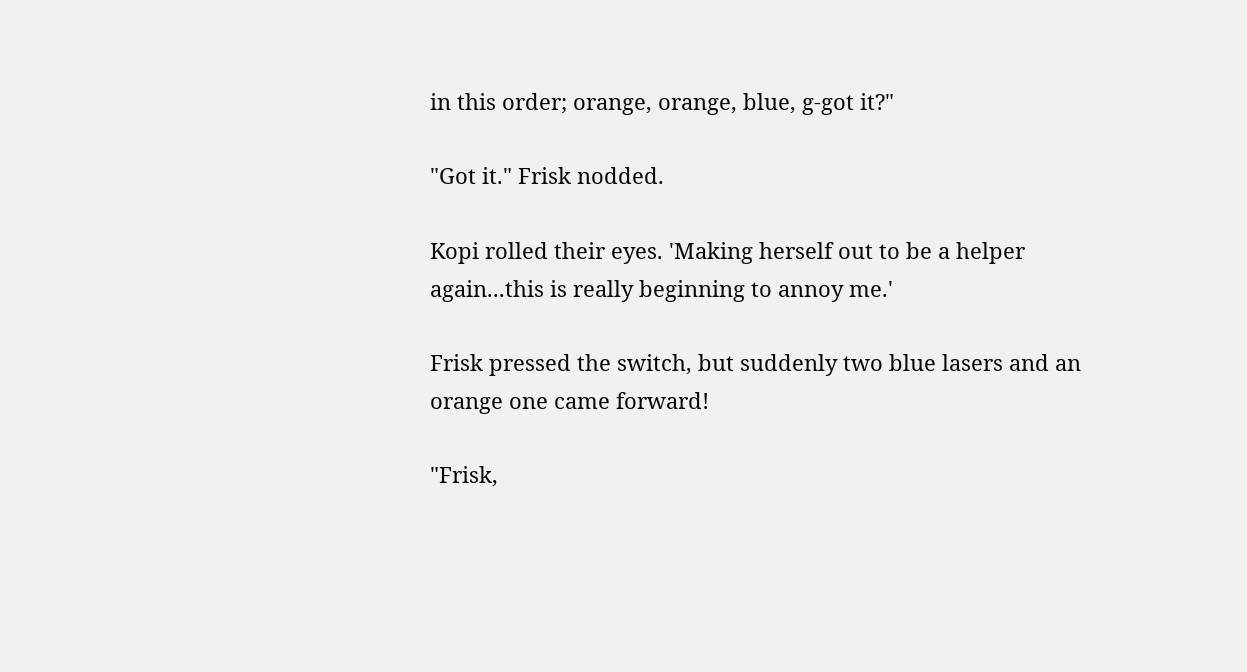in this order; orange, orange, blue, g-got it?"

"Got it." Frisk nodded.

Kopi rolled their eyes. 'Making herself out to be a helper again...this is really beginning to annoy me.'

Frisk pressed the switch, but suddenly two blue lasers and an orange one came forward!

"Frisk,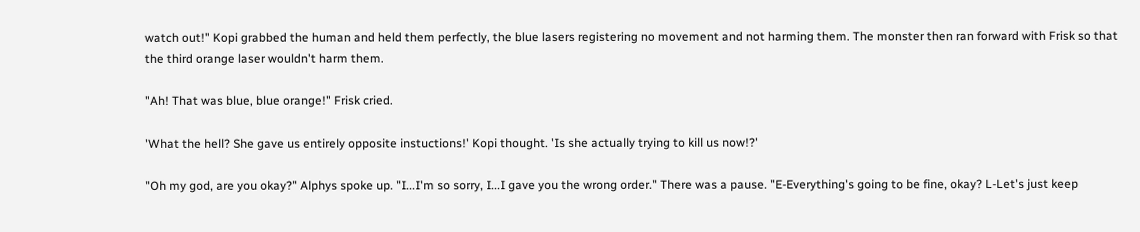watch out!" Kopi grabbed the human and held them perfectly, the blue lasers registering no movement and not harming them. The monster then ran forward with Frisk so that the third orange laser wouldn't harm them.

"Ah! That was blue, blue orange!" Frisk cried.

'What the hell? She gave us entirely opposite instuctions!' Kopi thought. 'Is she actually trying to kill us now!?'

"Oh my god, are you okay?" Alphys spoke up. "I...I'm so sorry, I...I gave you the wrong order." There was a pause. "E-Everything's going to be fine, okay? L-Let's just keep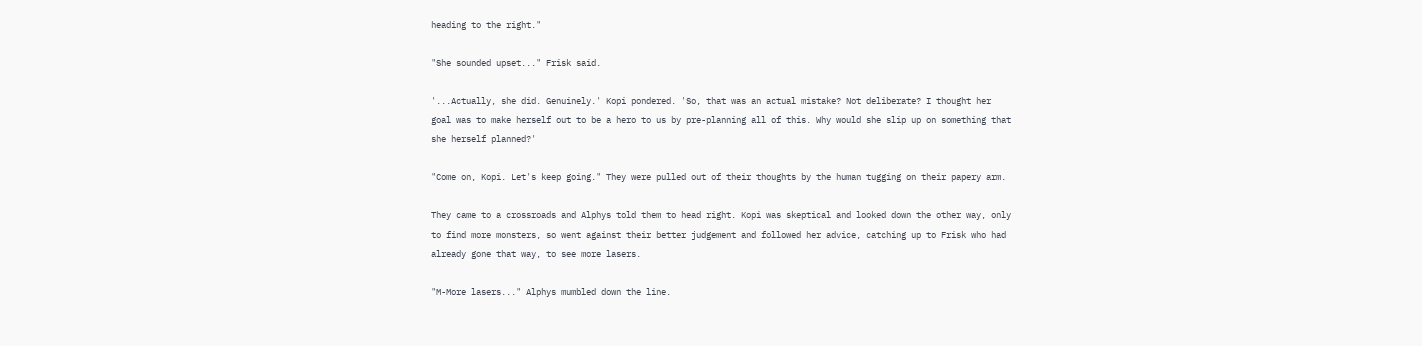heading to the right."

"She sounded upset..." Frisk said.

'...Actually, she did. Genuinely.' Kopi pondered. 'So, that was an actual mistake? Not deliberate? I thought her goal was to make herself out to be a hero to us by pre-planning all of this. Why would she slip up on something that she herself planned?'

"Come on, Kopi. Let's keep going." They were pulled out of their thoughts by the human tugging on their papery arm.

They came to a crossroads and Alphys told them to head right. Kopi was skeptical and looked down the other way, only to find more monsters, so went against their better judgement and followed her advice, catching up to Frisk who had already gone that way, to see more lasers.

"M-More lasers..." Alphys mumbled down the line.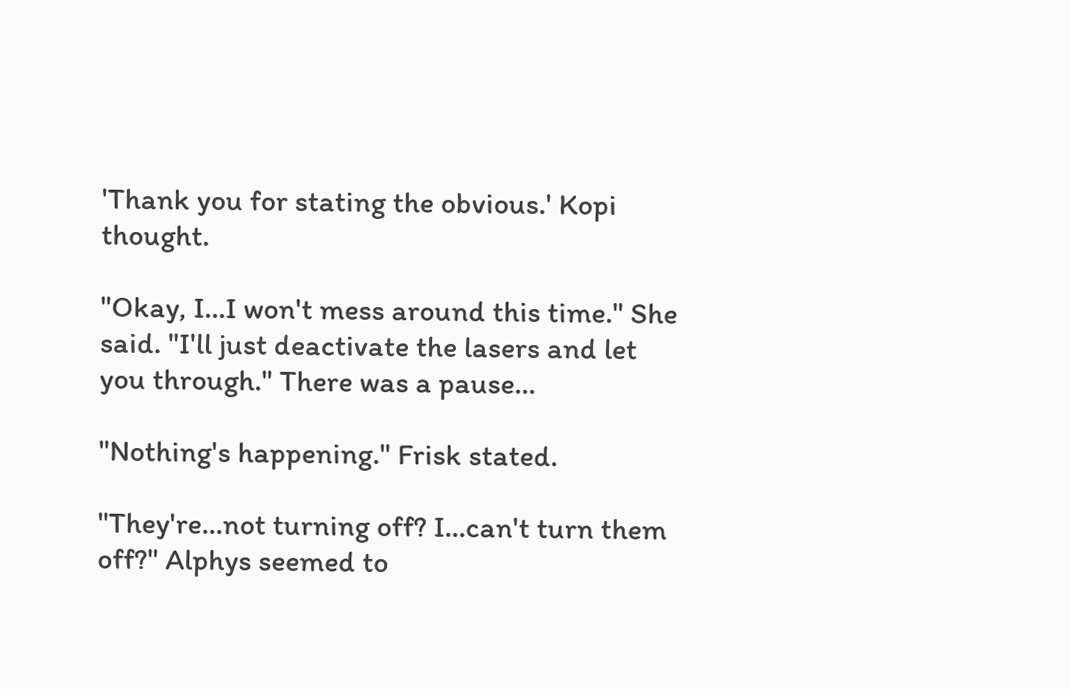'Thank you for stating the obvious.' Kopi thought.

"Okay, I...I won't mess around this time." She said. "I'll just deactivate the lasers and let you through." There was a pause...

"Nothing's happening." Frisk stated.

"They're...not turning off? I...can't turn them off?" Alphys seemed to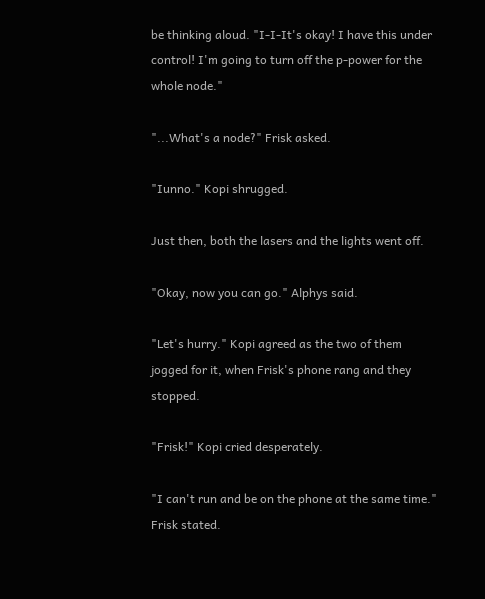be thinking aloud. "I-I-It's okay! I have this under control! I'm going to turn off the p-power for the whole node."

"...What's a node?" Frisk asked.

"Iunno." Kopi shrugged.

Just then, both the lasers and the lights went off.

"Okay, now you can go." Alphys said.

"Let's hurry." Kopi agreed as the two of them jogged for it, when Frisk's phone rang and they stopped.

"Frisk!" Kopi cried desperately.

"I can't run and be on the phone at the same time." Frisk stated.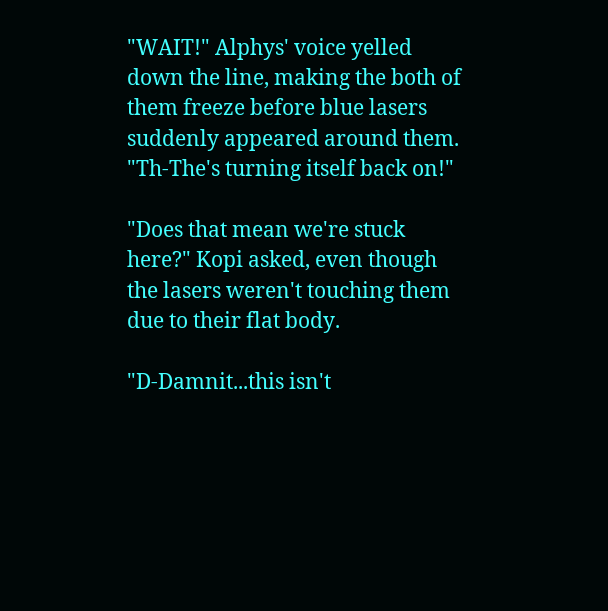"WAIT!" Alphys' voice yelled down the line, making the both of them freeze before blue lasers suddenly appeared around them. "Th-The's turning itself back on!"

"Does that mean we're stuck here?" Kopi asked, even though the lasers weren't touching them due to their flat body.

"D-Damnit...this isn't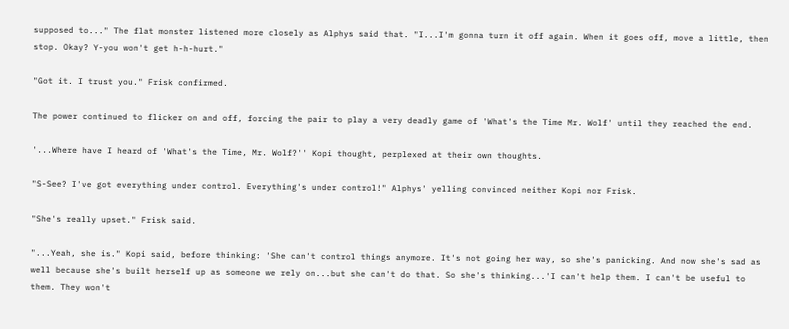supposed to..." The flat monster listened more closely as Alphys said that. "I...I'm gonna turn it off again. When it goes off, move a little, then stop. Okay? Y-you won't get h-h-hurt."

"Got it. I trust you." Frisk confirmed.

The power continued to flicker on and off, forcing the pair to play a very deadly game of 'What's the Time Mr. Wolf' until they reached the end.

'...Where have I heard of 'What's the Time, Mr. Wolf?'' Kopi thought, perplexed at their own thoughts.

"S-See? I've got everything under control. Everything's under control!" Alphys' yelling convinced neither Kopi nor Frisk.

"She's really upset." Frisk said.

"...Yeah, she is." Kopi said, before thinking: 'She can't control things anymore. It's not going her way, so she's panicking. And now she's sad as well because she's built herself up as someone we rely on...but she can't do that. So she's thinking...'I can't help them. I can't be useful to them. They won't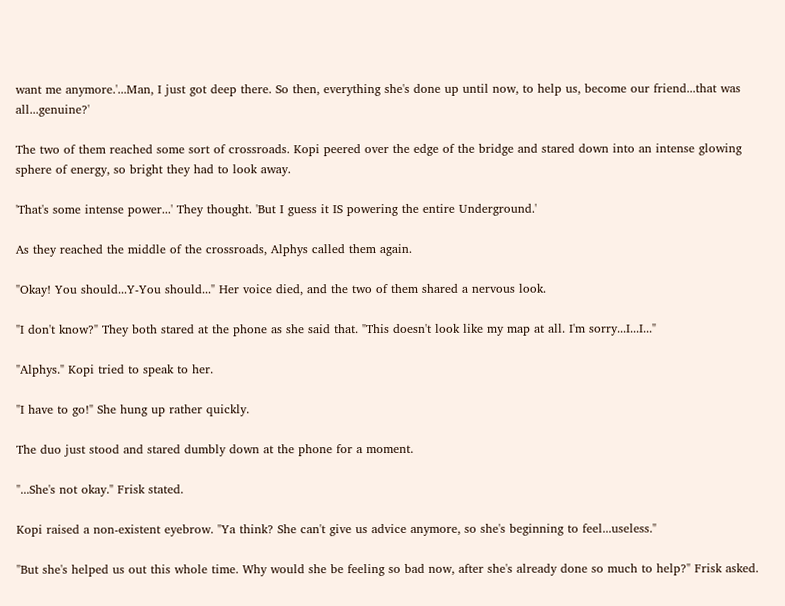want me anymore.'...Man, I just got deep there. So then, everything she's done up until now, to help us, become our friend...that was all...genuine?'

The two of them reached some sort of crossroads. Kopi peered over the edge of the bridge and stared down into an intense glowing sphere of energy, so bright they had to look away.

'That's some intense power...' They thought. 'But I guess it IS powering the entire Underground.'

As they reached the middle of the crossroads, Alphys called them again.

"Okay! You should...Y-You should..." Her voice died, and the two of them shared a nervous look.

"I don't know?" They both stared at the phone as she said that. "This doesn't look like my map at all. I'm sorry...I...I..."

"Alphys." Kopi tried to speak to her.

"I have to go!" She hung up rather quickly.

The duo just stood and stared dumbly down at the phone for a moment.

"...She's not okay." Frisk stated.

Kopi raised a non-existent eyebrow. "Ya think? She can't give us advice anymore, so she's beginning to feel...useless."

"But she's helped us out this whole time. Why would she be feeling so bad now, after she's already done so much to help?" Frisk asked.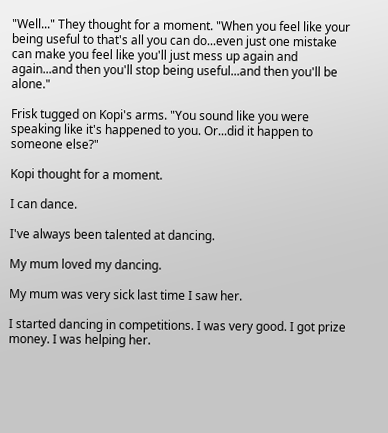"Well..." They thought for a moment. "When you feel like your being useful to that's all you can do...even just one mistake can make you feel like you'll just mess up again and again...and then you'll stop being useful...and then you'll be alone."

Frisk tugged on Kopi's arms. "You sound like you were speaking like it's happened to you. Or...did it happen to someone else?"

Kopi thought for a moment.

I can dance.

I've always been talented at dancing.

My mum loved my dancing.

My mum was very sick last time I saw her.

I started dancing in competitions. I was very good. I got prize money. I was helping her.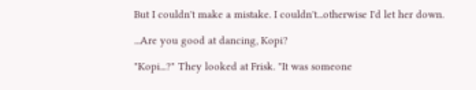But I couldn't make a mistake. I couldn't...otherwise I'd let her down.

...Are you good at dancing, Kopi?

"Kopi...?" They looked at Frisk. "It was someone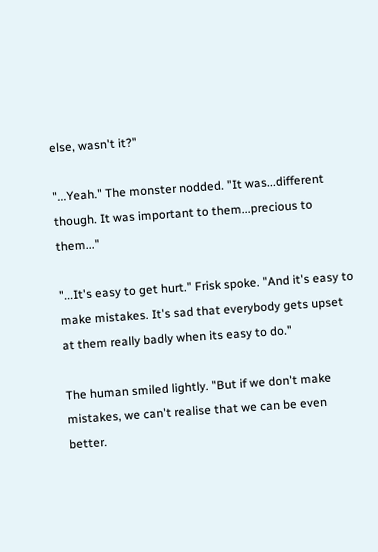else, wasn't it?"

"...Yeah." The monster nodded. "It was...different though. It was important to them...precious to them..."

"...It's easy to get hurt." Frisk spoke. "And it's easy to make mistakes. It's sad that everybody gets upset at them really badly when its easy to do."

The human smiled lightly. "But if we don't make mistakes, we can't realise that we can be even better.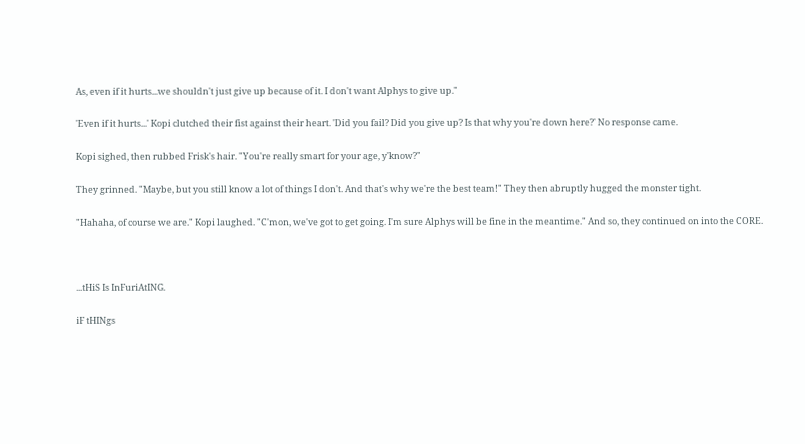As, even if it hurts...we shouldn't just give up because of it. I don't want Alphys to give up."

'Even if it hurts...' Kopi clutched their fist against their heart. 'Did you fail? Did you give up? Is that why you're down here?' No response came.

Kopi sighed, then rubbed Frisk's hair. "You're really smart for your age, y'know?"

They grinned. "Maybe, but you still know a lot of things I don't. And that's why we're the best team!" They then abruptly hugged the monster tight.

"Hahaha, of course we are." Kopi laughed. "C'mon, we've got to get going. I'm sure Alphys will be fine in the meantime." And so, they continued on into the CORE.



...tHiS Is InFuriAtING.

iF tHINgs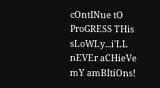cOntINue tO ProGRESS THis sLoWLy...i'LL nEVEr aCHieVe mY amBItiOns!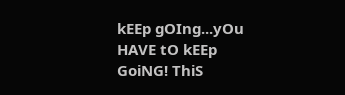kEEp gOIng...yOu HAVE tO kEEp GoiNG! ThiS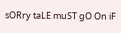sORry taLE muST gO On iF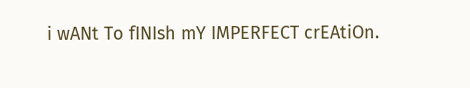i wANt To fINIsh mY IMPERFECT crEAtiOn.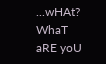...wHAt? WhaT aRE yoU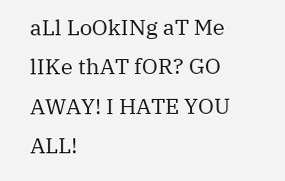aLl LoOkINg aT Me lIKe thAT fOR? GO AWAY! I HATE YOU ALL!